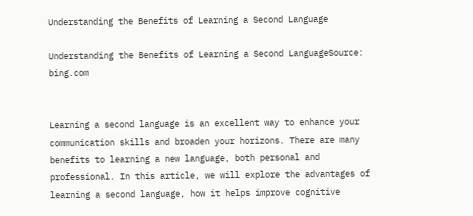Understanding the Benefits of Learning a Second Language

Understanding the Benefits of Learning a Second LanguageSource: bing.com


Learning a second language is an excellent way to enhance your communication skills and broaden your horizons. There are many benefits to learning a new language, both personal and professional. In this article, we will explore the advantages of learning a second language, how it helps improve cognitive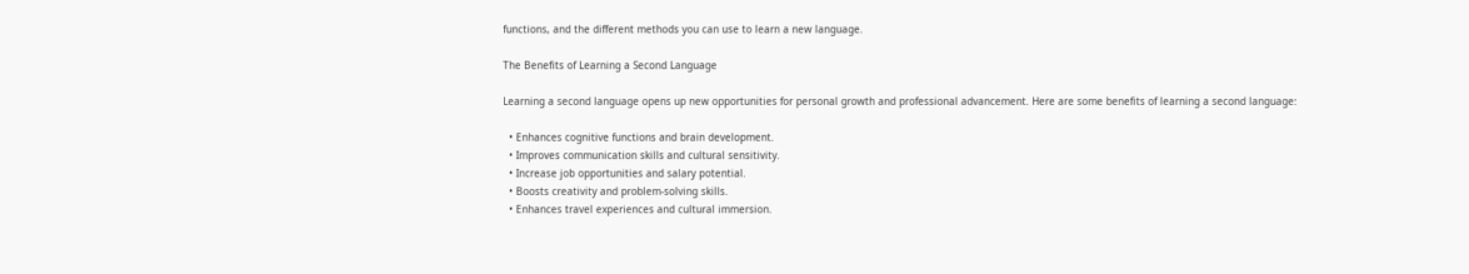functions, and the different methods you can use to learn a new language.

The Benefits of Learning a Second Language

Learning a second language opens up new opportunities for personal growth and professional advancement. Here are some benefits of learning a second language:

  • Enhances cognitive functions and brain development.
  • Improves communication skills and cultural sensitivity.
  • Increase job opportunities and salary potential.
  • Boosts creativity and problem-solving skills.
  • Enhances travel experiences and cultural immersion.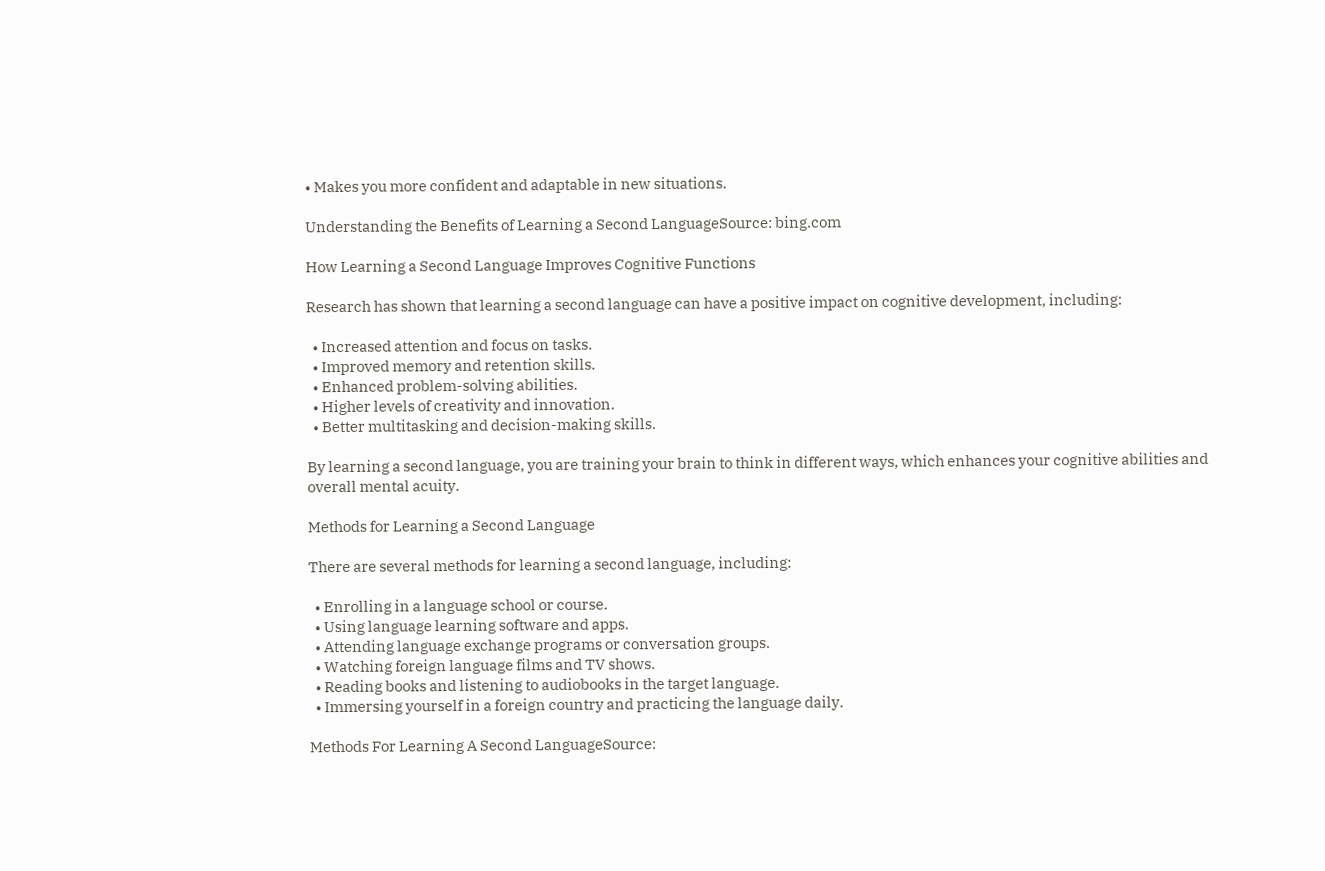• Makes you more confident and adaptable in new situations.

Understanding the Benefits of Learning a Second LanguageSource: bing.com

How Learning a Second Language Improves Cognitive Functions

Research has shown that learning a second language can have a positive impact on cognitive development, including:

  • Increased attention and focus on tasks.
  • Improved memory and retention skills.
  • Enhanced problem-solving abilities.
  • Higher levels of creativity and innovation.
  • Better multitasking and decision-making skills.

By learning a second language, you are training your brain to think in different ways, which enhances your cognitive abilities and overall mental acuity.

Methods for Learning a Second Language

There are several methods for learning a second language, including:

  • Enrolling in a language school or course.
  • Using language learning software and apps.
  • Attending language exchange programs or conversation groups.
  • Watching foreign language films and TV shows.
  • Reading books and listening to audiobooks in the target language.
  • Immersing yourself in a foreign country and practicing the language daily.

Methods For Learning A Second LanguageSource: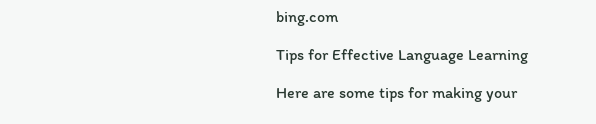bing.com

Tips for Effective Language Learning

Here are some tips for making your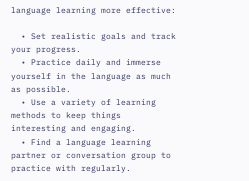language learning more effective:

  • Set realistic goals and track your progress.
  • Practice daily and immerse yourself in the language as much as possible.
  • Use a variety of learning methods to keep things interesting and engaging.
  • Find a language learning partner or conversation group to practice with regularly.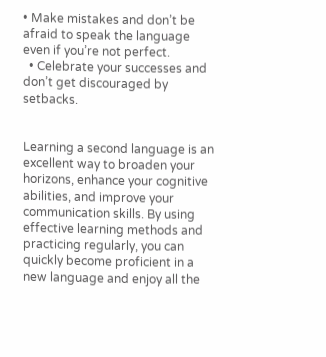• Make mistakes and don’t be afraid to speak the language even if you’re not perfect.
  • Celebrate your successes and don’t get discouraged by setbacks.


Learning a second language is an excellent way to broaden your horizons, enhance your cognitive abilities, and improve your communication skills. By using effective learning methods and practicing regularly, you can quickly become proficient in a new language and enjoy all the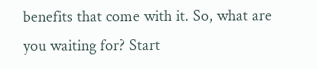benefits that come with it. So, what are you waiting for? Start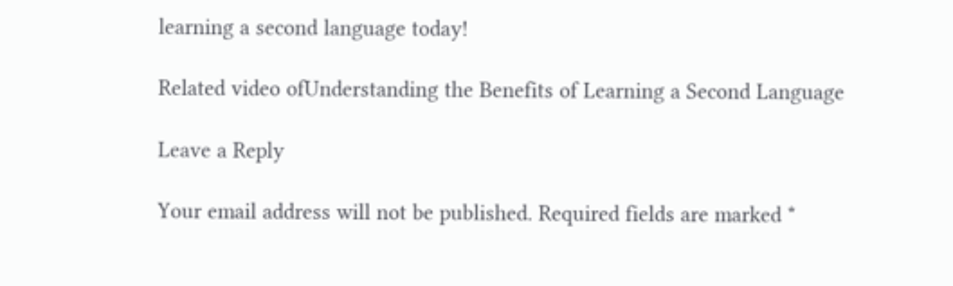learning a second language today!

Related video ofUnderstanding the Benefits of Learning a Second Language

Leave a Reply

Your email address will not be published. Required fields are marked *